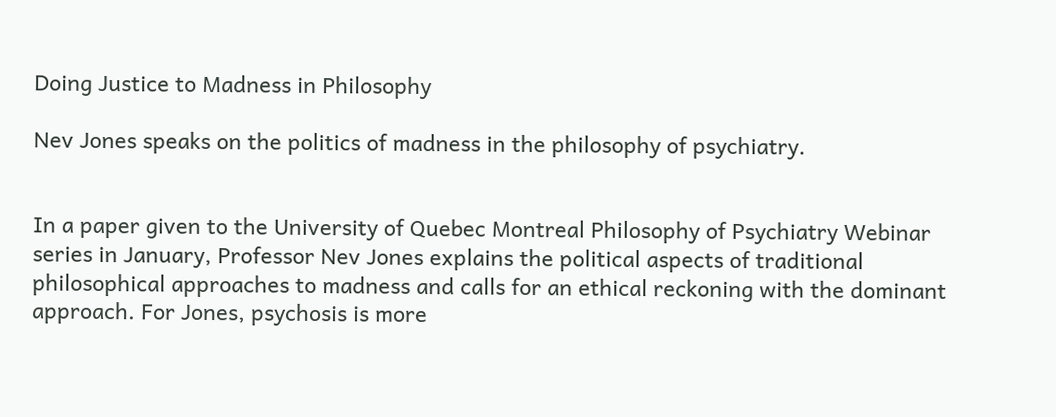Doing Justice to Madness in Philosophy

Nev Jones speaks on the politics of madness in the philosophy of psychiatry.


In a paper given to the University of Quebec Montreal Philosophy of Psychiatry Webinar series in January, Professor Nev Jones explains the political aspects of traditional philosophical approaches to madness and calls for an ethical reckoning with the dominant approach. For Jones, psychosis is more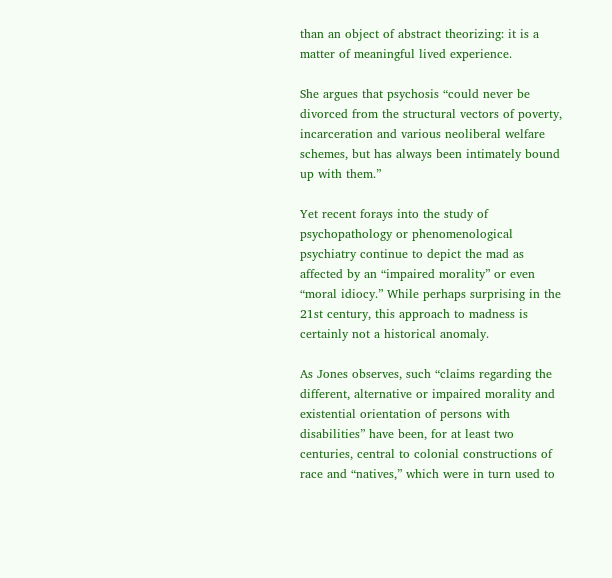than an object of abstract theorizing: it is a matter of meaningful lived experience.

She argues that psychosis “could never be divorced from the structural vectors of poverty, incarceration and various neoliberal welfare schemes, but has always been intimately bound up with them.”

Yet recent forays into the study of psychopathology or phenomenological psychiatry continue to depict the mad as affected by an “impaired morality” or even “moral idiocy.” While perhaps surprising in the 21st century, this approach to madness is certainly not a historical anomaly.

As Jones observes, such “claims regarding the different, alternative or impaired morality and existential orientation of persons with disabilities” have been, for at least two centuries, central to colonial constructions of race and “natives,” which were in turn used to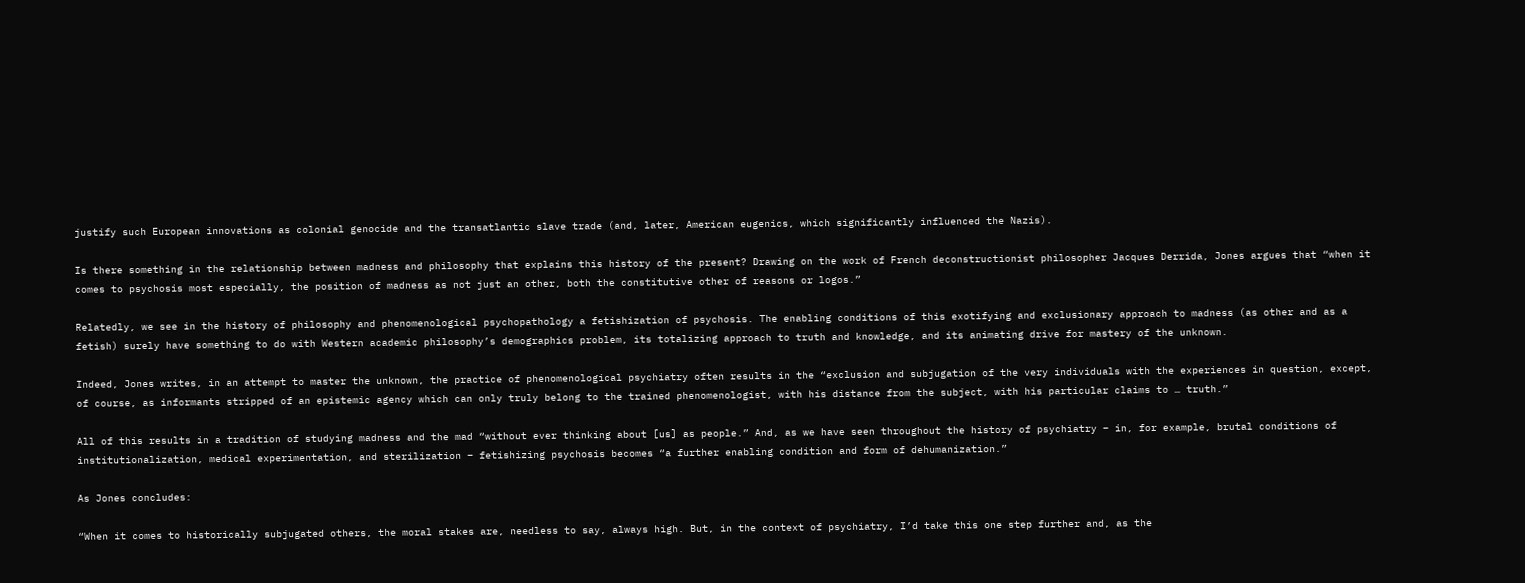justify such European innovations as colonial genocide and the transatlantic slave trade (and, later, American eugenics, which significantly influenced the Nazis).

Is there something in the relationship between madness and philosophy that explains this history of the present? Drawing on the work of French deconstructionist philosopher Jacques Derrida, Jones argues that “when it comes to psychosis most especially, the position of madness as not just an other, both the constitutive other of reasons or logos.”

Relatedly, we see in the history of philosophy and phenomenological psychopathology a fetishization of psychosis. The enabling conditions of this exotifying and exclusionary approach to madness (as other and as a fetish) surely have something to do with Western academic philosophy’s demographics problem, its totalizing approach to truth and knowledge, and its animating drive for mastery of the unknown.

Indeed, Jones writes, in an attempt to master the unknown, the practice of phenomenological psychiatry often results in the “exclusion and subjugation of the very individuals with the experiences in question, except, of course, as informants stripped of an epistemic agency which can only truly belong to the trained phenomenologist, with his distance from the subject, with his particular claims to … truth.”

All of this results in a tradition of studying madness and the mad “without ever thinking about [us] as people.” And, as we have seen throughout the history of psychiatry – in, for example, brutal conditions of institutionalization, medical experimentation, and sterilization – fetishizing psychosis becomes “a further enabling condition and form of dehumanization.”

As Jones concludes:

“When it comes to historically subjugated others, the moral stakes are, needless to say, always high. But, in the context of psychiatry, I’d take this one step further and, as the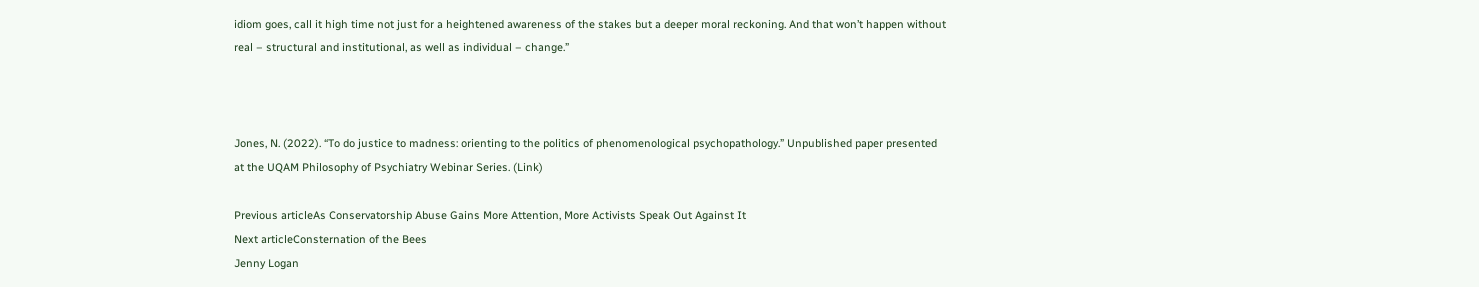idiom goes, call it high time not just for a heightened awareness of the stakes but a deeper moral reckoning. And that won’t happen without real – structural and institutional, as well as individual – change.”



Jones, N. (2022). “To do justice to madness: orienting to the politics of phenomenological psychopathology.” Unpublished paper presented at the UQAM Philosophy of Psychiatry Webinar Series. (Link)

Previous articleAs Conservatorship Abuse Gains More Attention, More Activists Speak Out Against It
Next articleConsternation of the Bees
Jenny Logan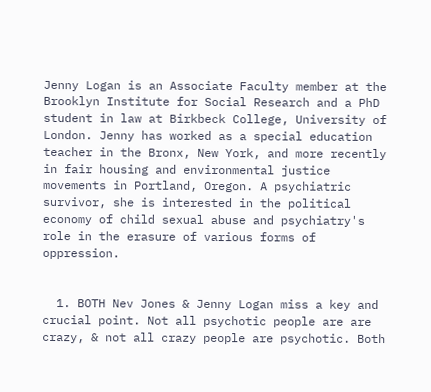Jenny Logan is an Associate Faculty member at the Brooklyn Institute for Social Research and a PhD student in law at Birkbeck College, University of London. Jenny has worked as a special education teacher in the Bronx, New York, and more recently in fair housing and environmental justice movements in Portland, Oregon. A psychiatric survivor, she is interested in the political economy of child sexual abuse and psychiatry's role in the erasure of various forms of oppression.


  1. BOTH Nev Jones & Jenny Logan miss a key and crucial point. Not all psychotic people are are crazy, & not all crazy people are psychotic. Both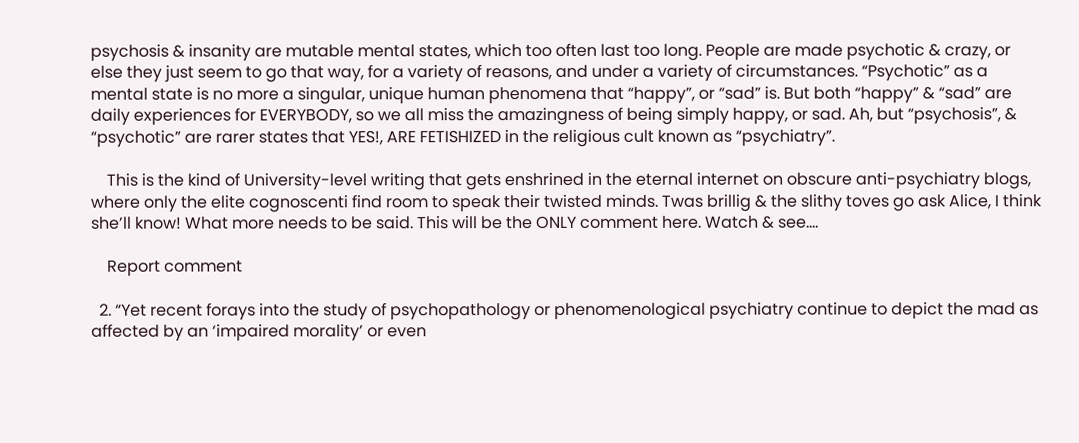psychosis & insanity are mutable mental states, which too often last too long. People are made psychotic & crazy, or else they just seem to go that way, for a variety of reasons, and under a variety of circumstances. “Psychotic” as a mental state is no more a singular, unique human phenomena that “happy”, or “sad” is. But both “happy” & “sad” are daily experiences for EVERYBODY, so we all miss the amazingness of being simply happy, or sad. Ah, but “psychosis”, & “psychotic” are rarer states that YES!, ARE FETISHIZED in the religious cult known as “psychiatry”.

    This is the kind of University-level writing that gets enshrined in the eternal internet on obscure anti-psychiatry blogs, where only the elite cognoscenti find room to speak their twisted minds. Twas brillig & the slithy toves go ask Alice, I think she’ll know! What more needs to be said. This will be the ONLY comment here. Watch & see….

    Report comment

  2. “Yet recent forays into the study of psychopathology or phenomenological psychiatry continue to depict the mad as affected by an ‘impaired morality’ or even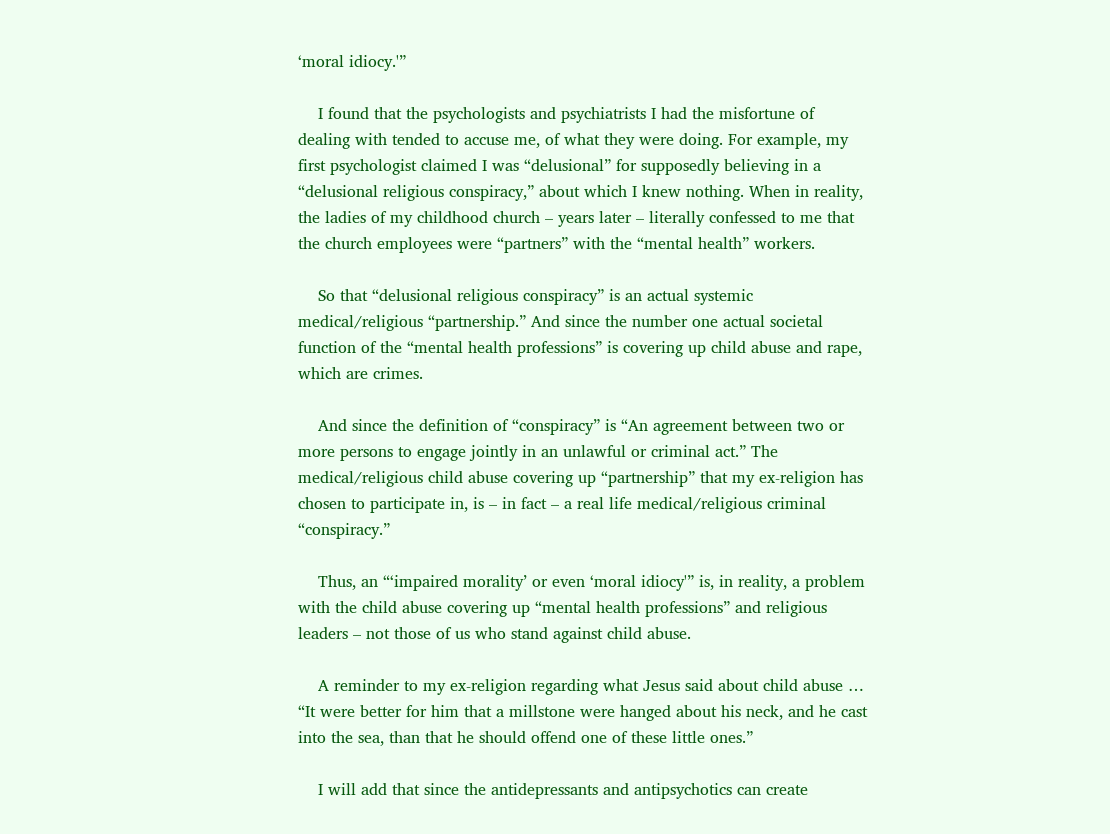‘moral idiocy.'”

    I found that the psychologists and psychiatrists I had the misfortune of dealing with tended to accuse me, of what they were doing. For example, my first psychologist claimed I was “delusional” for supposedly believing in a “delusional religious conspiracy,” about which I knew nothing. When in reality, the ladies of my childhood church – years later – literally confessed to me that the church employees were “partners” with the “mental health” workers.

    So that “delusional religious conspiracy” is an actual systemic medical/religious “partnership.” And since the number one actual societal function of the “mental health professions” is covering up child abuse and rape, which are crimes.

    And since the definition of “conspiracy” is “An agreement between two or more persons to engage jointly in an unlawful or criminal act.” The medical/religious child abuse covering up “partnership” that my ex-religion has chosen to participate in, is – in fact – a real life medical/religious criminal “conspiracy.”

    Thus, an “‘impaired morality’ or even ‘moral idiocy'” is, in reality, a problem with the child abuse covering up “mental health professions” and religious leaders – not those of us who stand against child abuse.

    A reminder to my ex-religion regarding what Jesus said about child abuse … “It were better for him that a millstone were hanged about his neck, and he cast into the sea, than that he should offend one of these little ones.”

    I will add that since the antidepressants and antipsychotics can create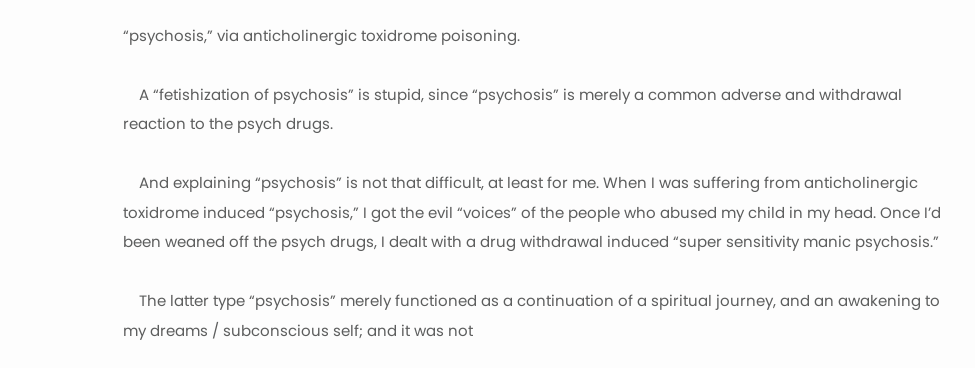“psychosis,” via anticholinergic toxidrome poisoning.

    A “fetishization of psychosis” is stupid, since “psychosis” is merely a common adverse and withdrawal reaction to the psych drugs.

    And explaining “psychosis” is not that difficult, at least for me. When I was suffering from anticholinergic toxidrome induced “psychosis,” I got the evil “voices” of the people who abused my child in my head. Once I’d been weaned off the psych drugs, I dealt with a drug withdrawal induced “super sensitivity manic psychosis.”

    The latter type “psychosis” merely functioned as a continuation of a spiritual journey, and an awakening to my dreams / subconscious self; and it was not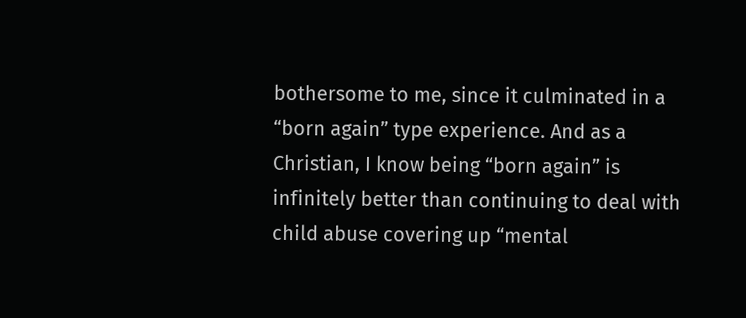bothersome to me, since it culminated in a “born again” type experience. And as a Christian, I know being “born again” is infinitely better than continuing to deal with child abuse covering up “mental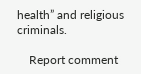health” and religious criminals.

    Report comment